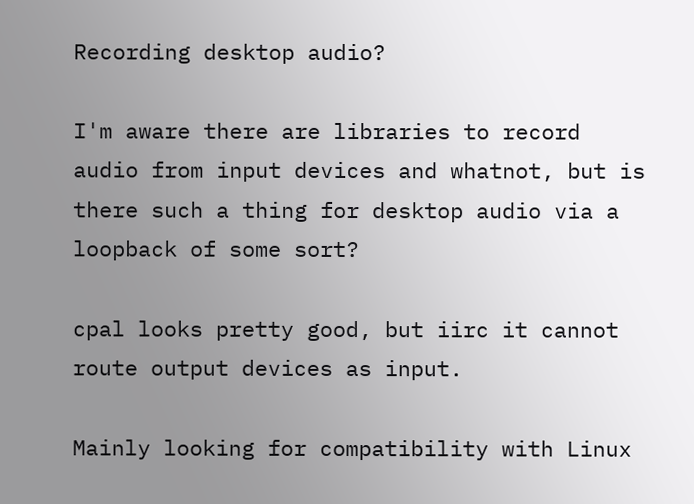Recording desktop audio?

I'm aware there are libraries to record audio from input devices and whatnot, but is there such a thing for desktop audio via a loopback of some sort?

cpal looks pretty good, but iirc it cannot route output devices as input.

Mainly looking for compatibility with Linux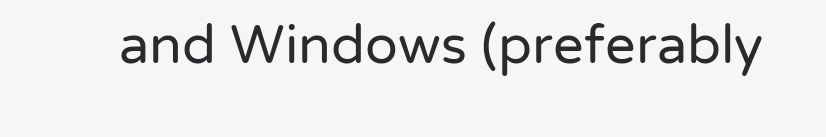and Windows (preferably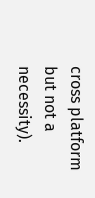cross platform but not a necessity).